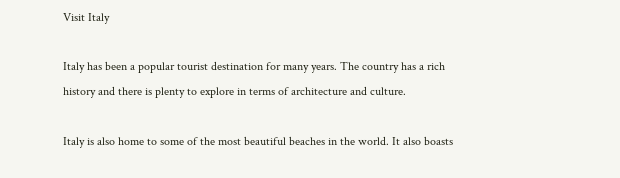Visit Italy

Italy has been a popular tourist destination for many years. The country has a rich history and there is plenty to explore in terms of architecture and culture.

Italy is also home to some of the most beautiful beaches in the world. It also boasts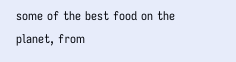some of the best food on the planet, from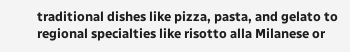traditional dishes like pizza, pasta, and gelato to regional specialties like risotto alla Milanese or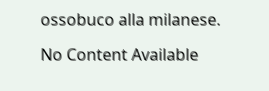ossobuco alla milanese.

No Content Available